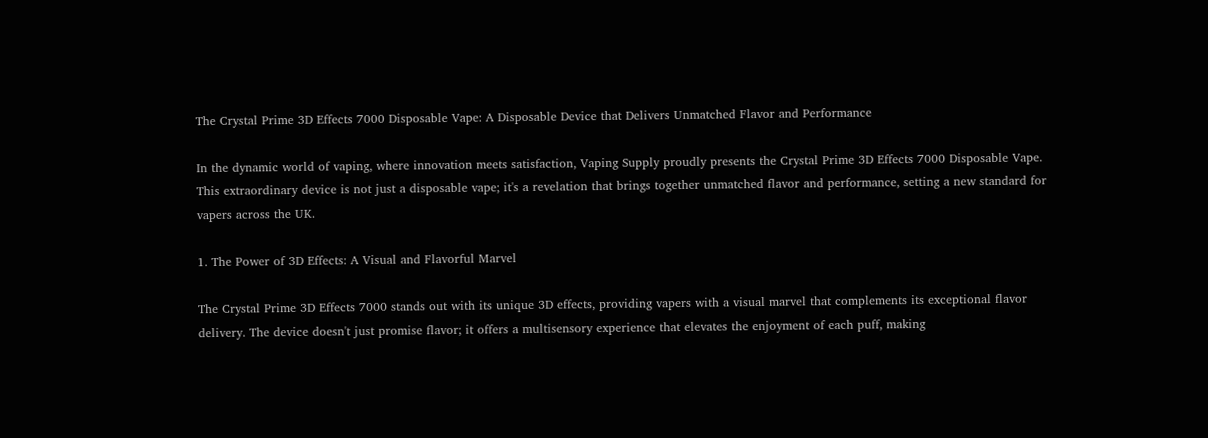The Crystal Prime 3D Effects 7000 Disposable Vape: A Disposable Device that Delivers Unmatched Flavor and Performance

In the dynamic world of vaping, where innovation meets satisfaction, Vaping Supply proudly presents the Crystal Prime 3D Effects 7000 Disposable Vape. This extraordinary device is not just a disposable vape; it's a revelation that brings together unmatched flavor and performance, setting a new standard for vapers across the UK.

1. The Power of 3D Effects: A Visual and Flavorful Marvel

The Crystal Prime 3D Effects 7000 stands out with its unique 3D effects, providing vapers with a visual marvel that complements its exceptional flavor delivery. The device doesn't just promise flavor; it offers a multisensory experience that elevates the enjoyment of each puff, making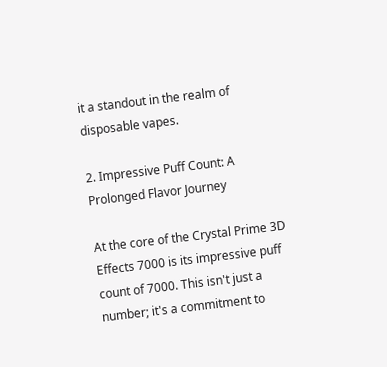it a standout in the realm of disposable vapes.

2. Impressive Puff Count: A Prolonged Flavor Journey

At the core of the Crystal Prime 3D Effects 7000 is its impressive puff count of 7000. This isn't just a number; it's a commitment to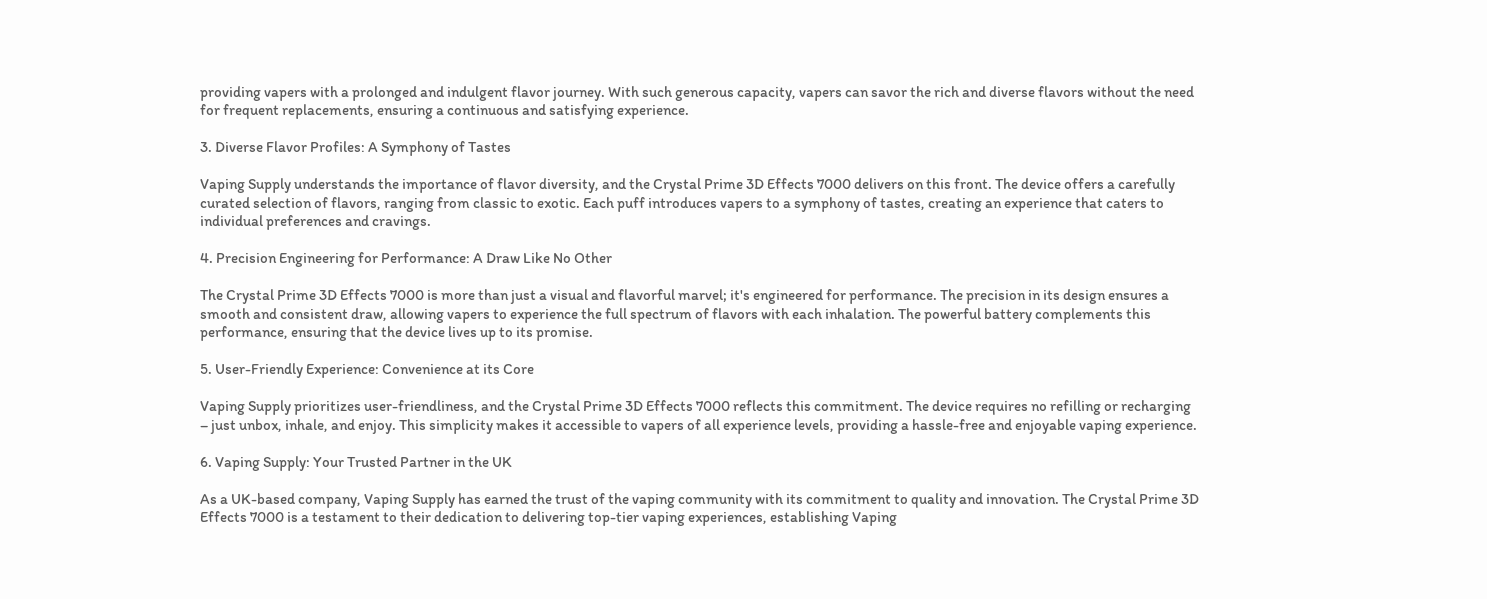providing vapers with a prolonged and indulgent flavor journey. With such generous capacity, vapers can savor the rich and diverse flavors without the need for frequent replacements, ensuring a continuous and satisfying experience.

3. Diverse Flavor Profiles: A Symphony of Tastes

Vaping Supply understands the importance of flavor diversity, and the Crystal Prime 3D Effects 7000 delivers on this front. The device offers a carefully curated selection of flavors, ranging from classic to exotic. Each puff introduces vapers to a symphony of tastes, creating an experience that caters to individual preferences and cravings.

4. Precision Engineering for Performance: A Draw Like No Other

The Crystal Prime 3D Effects 7000 is more than just a visual and flavorful marvel; it's engineered for performance. The precision in its design ensures a smooth and consistent draw, allowing vapers to experience the full spectrum of flavors with each inhalation. The powerful battery complements this performance, ensuring that the device lives up to its promise.

5. User-Friendly Experience: Convenience at its Core

Vaping Supply prioritizes user-friendliness, and the Crystal Prime 3D Effects 7000 reflects this commitment. The device requires no refilling or recharging – just unbox, inhale, and enjoy. This simplicity makes it accessible to vapers of all experience levels, providing a hassle-free and enjoyable vaping experience.

6. Vaping Supply: Your Trusted Partner in the UK

As a UK-based company, Vaping Supply has earned the trust of the vaping community with its commitment to quality and innovation. The Crystal Prime 3D Effects 7000 is a testament to their dedication to delivering top-tier vaping experiences, establishing Vaping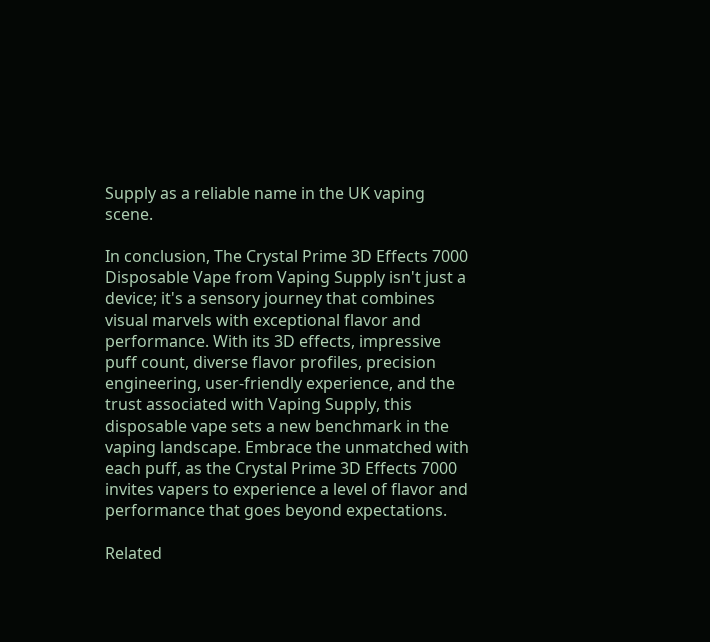Supply as a reliable name in the UK vaping scene.

In conclusion, The Crystal Prime 3D Effects 7000 Disposable Vape from Vaping Supply isn't just a device; it's a sensory journey that combines visual marvels with exceptional flavor and performance. With its 3D effects, impressive puff count, diverse flavor profiles, precision engineering, user-friendly experience, and the trust associated with Vaping Supply, this disposable vape sets a new benchmark in the vaping landscape. Embrace the unmatched with each puff, as the Crystal Prime 3D Effects 7000 invites vapers to experience a level of flavor and performance that goes beyond expectations.

Related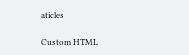aticles

Custom HTML